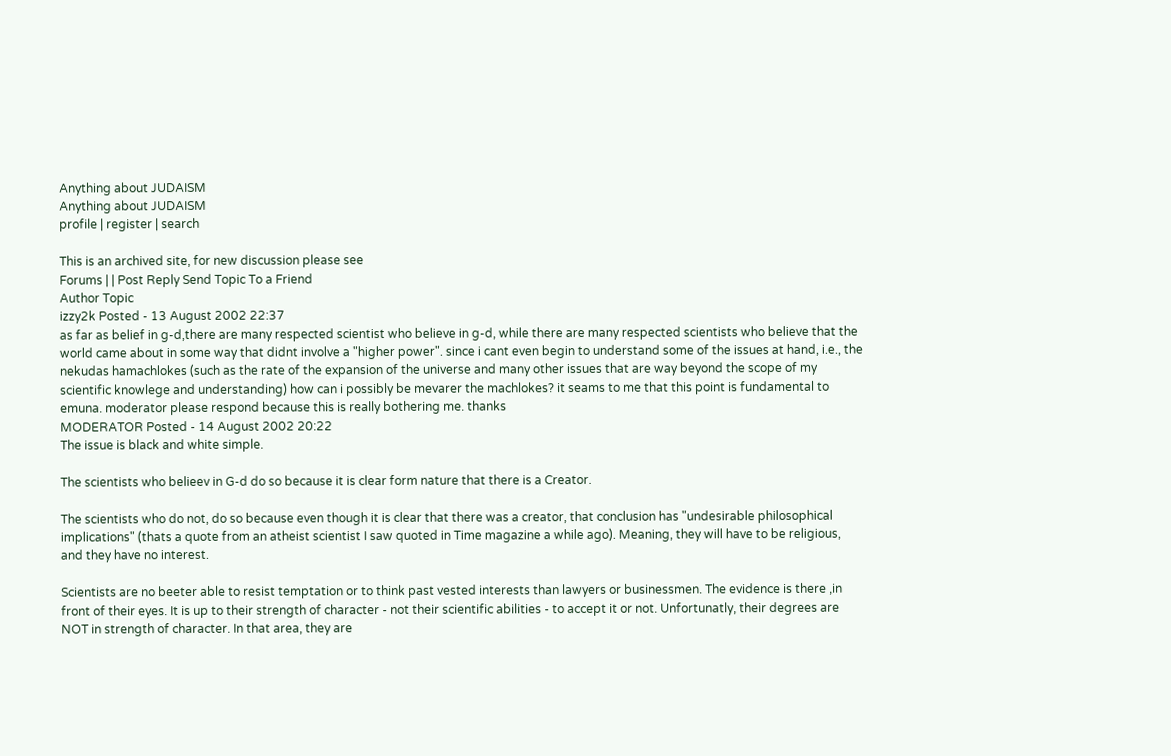Anything about JUDAISM
Anything about JUDAISM
profile | register | search

This is an archived site, for new discussion please see
Forums | | Post Reply Send Topic To a Friend
Author Topic
izzy2k Posted - 13 August 2002 22:37
as far as belief in g-d,there are many respected scientist who believe in g-d, while there are many respected scientists who believe that the world came about in some way that didnt involve a "higher power". since i cant even begin to understand some of the issues at hand, i.e., the nekudas hamachlokes (such as the rate of the expansion of the universe and many other issues that are way beyond the scope of my scientific knowlege and understanding) how can i possibly be mevarer the machlokes? it seams to me that this point is fundamental to emuna. moderator please respond because this is really bothering me. thanks
MODERATOR Posted - 14 August 2002 20:22
The issue is black and white simple.

The scientists who belieev in G-d do so because it is clear form nature that there is a Creator.

The scientists who do not, do so because even though it is clear that there was a creator, that conclusion has "undesirable philosophical implications" (thats a quote from an atheist scientist I saw quoted in Time magazine a while ago). Meaning, they will have to be religious, and they have no interest.

Scientists are no beeter able to resist temptation or to think past vested interests than lawyers or businessmen. The evidence is there ,in front of their eyes. It is up to their strength of character - not their scientific abilities - to accept it or not. Unfortunatly, their degrees are NOT in strength of character. In that area, they are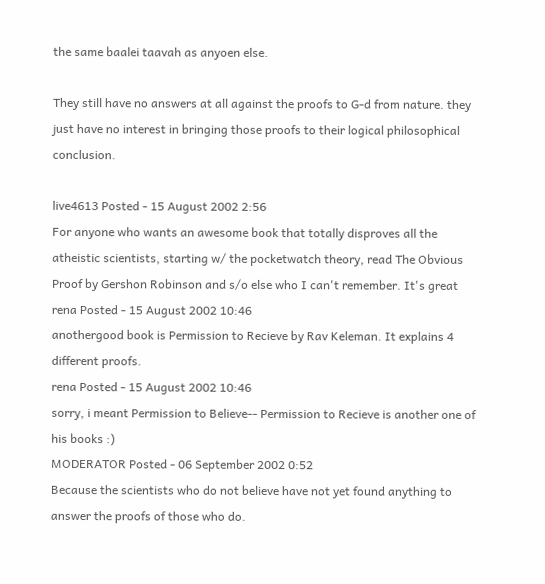the same baalei taavah as anyoen else.

They still have no answers at all against the proofs to G-d from nature. they just have no interest in bringing those proofs to their logical philosophical conclusion.

live4613 Posted - 15 August 2002 2:56
For anyone who wants an awesome book that totally disproves all the atheistic scientists, starting w/ the pocketwatch theory, read The Obvious Proof by Gershon Robinson and s/o else who I can't remember. It's great
rena Posted - 15 August 2002 10:46
anothergood book is Permission to Recieve by Rav Keleman. It explains 4 different proofs.
rena Posted - 15 August 2002 10:46
sorry, i meant Permission to Believe-- Permission to Recieve is another one of his books :)
MODERATOR Posted - 06 September 2002 0:52
Because the scientists who do not believe have not yet found anything to answer the proofs of those who do.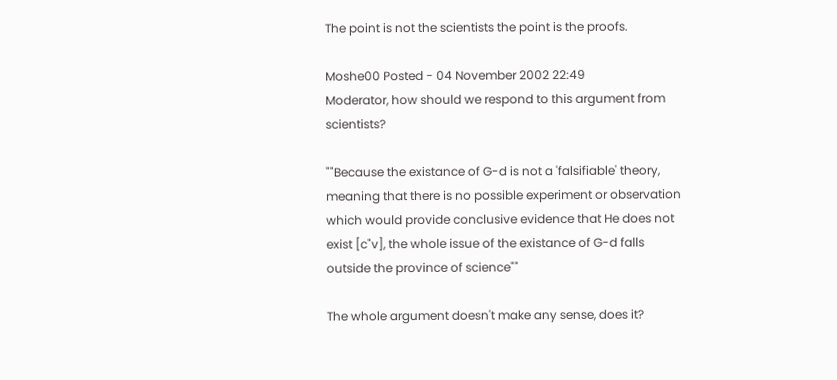The point is not the scientists the point is the proofs.

Moshe00 Posted - 04 November 2002 22:49
Moderator, how should we respond to this argument from scientists?

""Because the existance of G-d is not a 'falsifiable' theory, meaning that there is no possible experiment or observation which would provide conclusive evidence that He does not exist [c"v], the whole issue of the existance of G-d falls outside the province of science""

The whole argument doesn't make any sense, does it?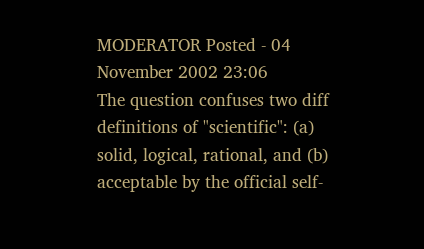MODERATOR Posted - 04 November 2002 23:06
The question confuses two diff definitions of "scientific": (a) solid, logical, rational, and (b) acceptable by the official self-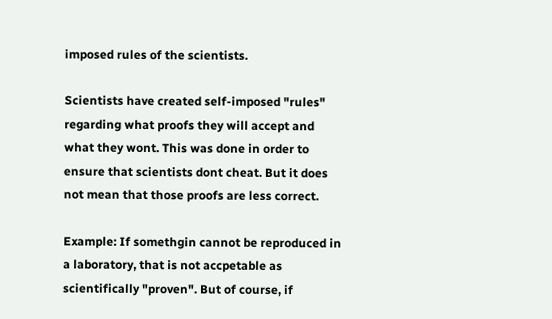imposed rules of the scientists.

Scientists have created self-imposed "rules" regarding what proofs they will accept and what they wont. This was done in order to ensure that scientists dont cheat. But it does not mean that those proofs are less correct.

Example: If somethgin cannot be reproduced in a laboratory, that is not accpetable as scientifically "proven". But of course, if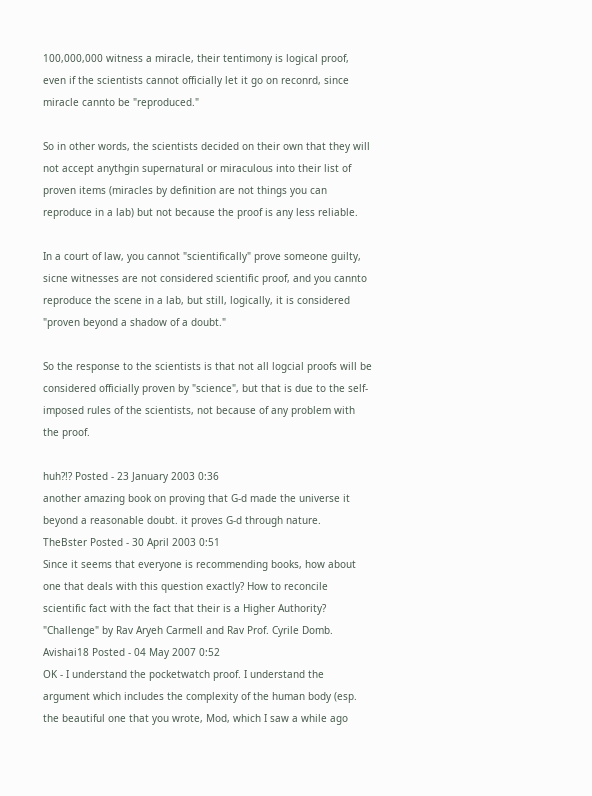100,000,000 witness a miracle, their tentimony is logical proof, even if the scientists cannot officially let it go on reconrd, since miracle cannto be "reproduced."

So in other words, the scientists decided on their own that they will not accept anythgin supernatural or miraculous into their list of proven items (miracles by definition are not things you can reproduce in a lab) but not because the proof is any less reliable.

In a court of law, you cannot "scientifically" prove someone guilty, sicne witnesses are not considered scientific proof, and you cannto reproduce the scene in a lab, but still, logically, it is considered "proven beyond a shadow of a doubt."

So the response to the scientists is that not all logcial proofs will be considered officially proven by "science", but that is due to the self-imposed rules of the scientists, not because of any problem with the proof.

huh?!? Posted - 23 January 2003 0:36
another amazing book on proving that G-d made the universe it beyond a reasonable doubt. it proves G-d through nature.
TheBster Posted - 30 April 2003 0:51
Since it seems that everyone is recommending books, how about one that deals with this question exactly? How to reconcile scientific fact with the fact that their is a Higher Authority?
"Challenge" by Rav Aryeh Carmell and Rav Prof. Cyrile Domb.
Avishai18 Posted - 04 May 2007 0:52
OK - I understand the pocketwatch proof. I understand the argument which includes the complexity of the human body (esp. the beautiful one that you wrote, Mod, which I saw a while ago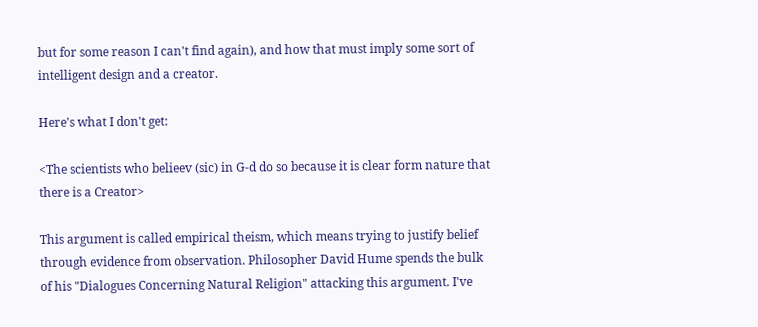but for some reason I can't find again), and how that must imply some sort of intelligent design and a creator.

Here's what I don't get:

<The scientists who belieev (sic) in G-d do so because it is clear form nature that there is a Creator>

This argument is called empirical theism, which means trying to justify belief through evidence from observation. Philosopher David Hume spends the bulk of his "Dialogues Concerning Natural Religion" attacking this argument. I've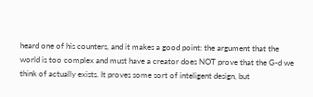heard one of his counters, and it makes a good point: the argument that the world is too complex and must have a creator does NOT prove that the G-d we think of actually exists. It proves some sort of inteligent design, but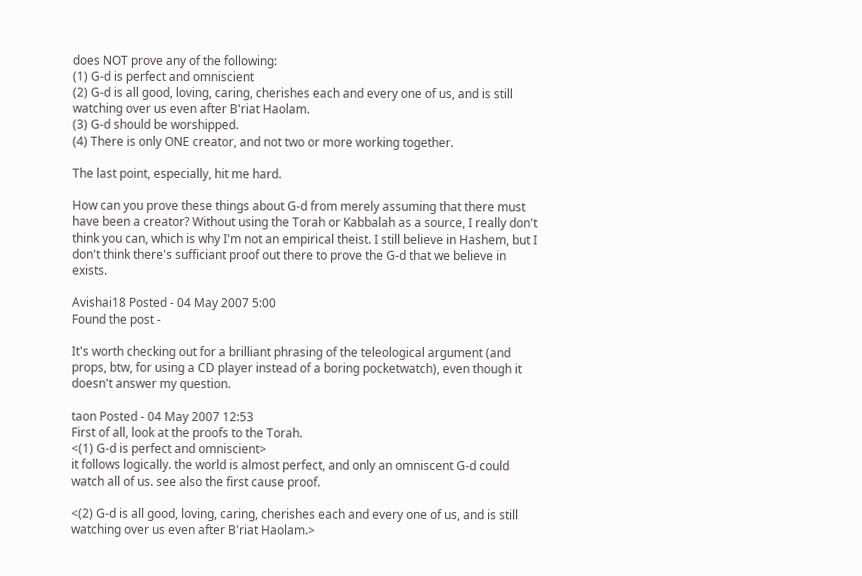does NOT prove any of the following:
(1) G-d is perfect and omniscient
(2) G-d is all good, loving, caring, cherishes each and every one of us, and is still watching over us even after B'riat Haolam.
(3) G-d should be worshipped.
(4) There is only ONE creator, and not two or more working together.

The last point, especially, hit me hard.

How can you prove these things about G-d from merely assuming that there must have been a creator? Without using the Torah or Kabbalah as a source, I really don't think you can, which is why I'm not an empirical theist. I still believe in Hashem, but I don't think there's sufficiant proof out there to prove the G-d that we believe in exists.

Avishai18 Posted - 04 May 2007 5:00
Found the post -

It's worth checking out for a brilliant phrasing of the teleological argument (and props, btw, for using a CD player instead of a boring pocketwatch), even though it doesn't answer my question.

taon Posted - 04 May 2007 12:53
First of all, look at the proofs to the Torah.
<(1) G-d is perfect and omniscient>
it follows logically. the world is almost perfect, and only an omniscent G-d could watch all of us. see also the first cause proof.

<(2) G-d is all good, loving, caring, cherishes each and every one of us, and is still watching over us even after B'riat Haolam.>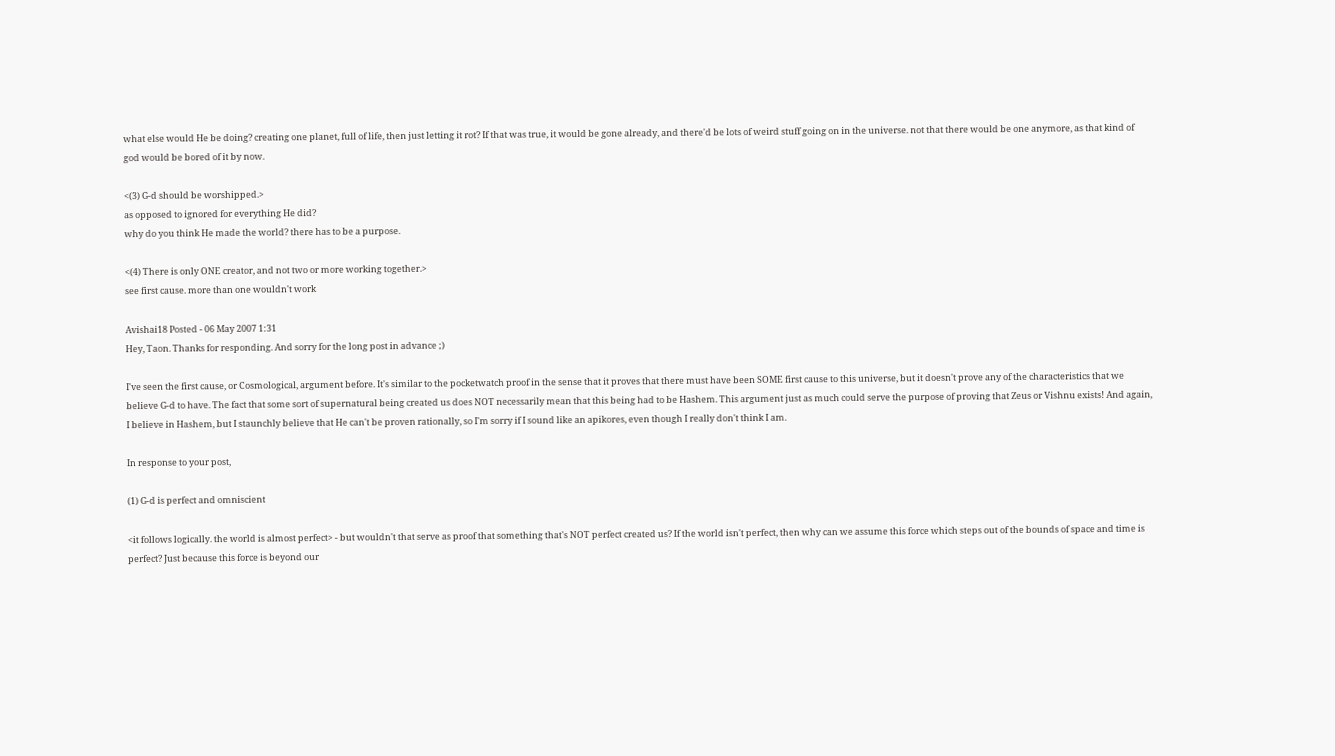what else would He be doing? creating one planet, full of life, then just letting it rot? If that was true, it would be gone already, and there'd be lots of weird stuff going on in the universe. not that there would be one anymore, as that kind of god would be bored of it by now.

<(3) G-d should be worshipped.>
as opposed to ignored for everything He did?
why do you think He made the world? there has to be a purpose.

<(4) There is only ONE creator, and not two or more working together.>
see first cause. more than one wouldn't work

Avishai18 Posted - 06 May 2007 1:31
Hey, Taon. Thanks for responding. And sorry for the long post in advance ;)

I've seen the first cause, or Cosmological, argument before. It's similar to the pocketwatch proof in the sense that it proves that there must have been SOME first cause to this universe, but it doesn't prove any of the characteristics that we believe G-d to have. The fact that some sort of supernatural being created us does NOT necessarily mean that this being had to be Hashem. This argument just as much could serve the purpose of proving that Zeus or Vishnu exists! And again, I believe in Hashem, but I staunchly believe that He can't be proven rationally, so I'm sorry if I sound like an apikores, even though I really don't think I am.

In response to your post,

(1) G-d is perfect and omniscient

<it follows logically. the world is almost perfect> - but wouldn't that serve as proof that something that's NOT perfect created us? If the world isn't perfect, then why can we assume this force which steps out of the bounds of space and time is perfect? Just because this force is beyond our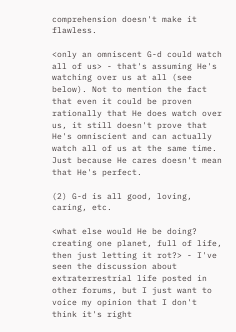comprehension doesn't make it flawless.

<only an omniscent G-d could watch all of us> - that's assuming He's watching over us at all (see below). Not to mention the fact that even it could be proven rationally that He does watch over us, it still doesn't prove that He's omniscient and can actually watch all of us at the same time. Just because He cares doesn't mean that He's perfect.

(2) G-d is all good, loving, caring, etc.

<what else would He be doing? creating one planet, full of life, then just letting it rot?> - I've seen the discussion about extraterrestrial life posted in other forums, but I just want to voice my opinion that I don't think it's right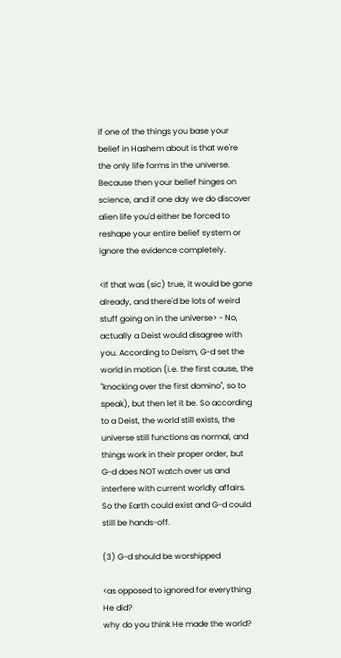if one of the things you base your belief in Hashem about is that we're the only life forms in the universe. Because then your belief hinges on science, and if one day we do discover alien life you'd either be forced to reshape your entire belief system or ignore the evidence completely.

<If that was (sic) true, it would be gone already, and there'd be lots of weird stuff going on in the universe> - No, actually a Deist would disagree with you. According to Deism, G-d set the world in motion (i.e. the first cause, the "knocking over the first domino", so to speak), but then let it be. So according to a Deist, the world still exists, the universe still functions as normal, and things work in their proper order, but G-d does NOT watch over us and interfere with current worldly affairs. So the Earth could exist and G-d could still be hands-off.

(3) G-d should be worshipped

<as opposed to ignored for everything He did?
why do you think He made the world?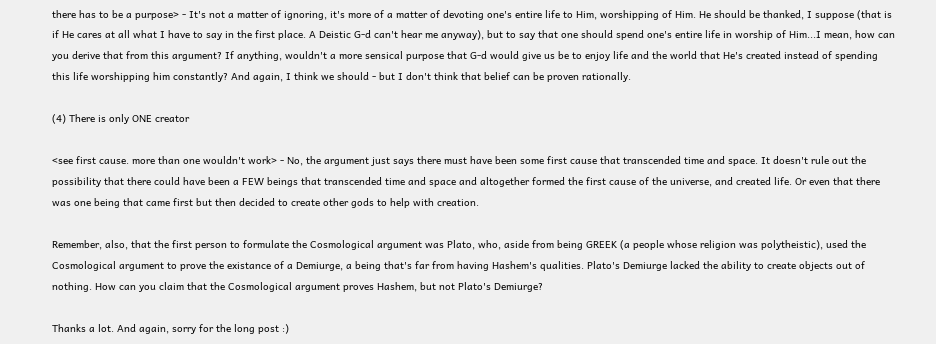there has to be a purpose> - It's not a matter of ignoring, it's more of a matter of devoting one's entire life to Him, worshipping of Him. He should be thanked, I suppose (that is if He cares at all what I have to say in the first place. A Deistic G-d can't hear me anyway), but to say that one should spend one's entire life in worship of Him...I mean, how can you derive that from this argument? If anything, wouldn't a more sensical purpose that G-d would give us be to enjoy life and the world that He's created instead of spending this life worshipping him constantly? And again, I think we should - but I don't think that belief can be proven rationally.

(4) There is only ONE creator

<see first cause. more than one wouldn't work> - No, the argument just says there must have been some first cause that transcended time and space. It doesn't rule out the possibility that there could have been a FEW beings that transcended time and space and altogether formed the first cause of the universe, and created life. Or even that there was one being that came first but then decided to create other gods to help with creation.

Remember, also, that the first person to formulate the Cosmological argument was Plato, who, aside from being GREEK (a people whose religion was polytheistic), used the Cosmological argument to prove the existance of a Demiurge, a being that's far from having Hashem's qualities. Plato's Demiurge lacked the ability to create objects out of nothing. How can you claim that the Cosmological argument proves Hashem, but not Plato's Demiurge?

Thanks a lot. And again, sorry for the long post :)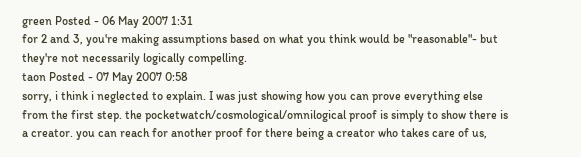green Posted - 06 May 2007 1:31
for 2 and 3, you're making assumptions based on what you think would be "reasonable"- but they're not necessarily logically compelling.
taon Posted - 07 May 2007 0:58
sorry, i think i neglected to explain. I was just showing how you can prove everything else from the first step. the pocketwatch/cosmological/omnilogical proof is simply to show there is a creator. you can reach for another proof for there being a creator who takes care of us,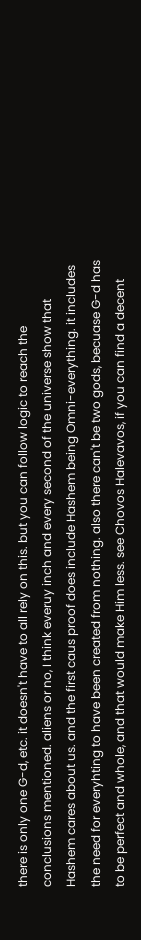there is only one G-d, etc. it doesn't have to all rely on this. but you can follow logic to reach the conclusions mentioned. aliens or no, I think everuy inch and every second of the universe show that Hashem cares about us. and the first caus proof does include Hashem being Omni-everything. it includes the need for everyhting to have been created from nothing. also there can't be two gods, becuase G-d has to be perfect and whole, and that would make Him less. see Chovos Halevavos, if you can find a decent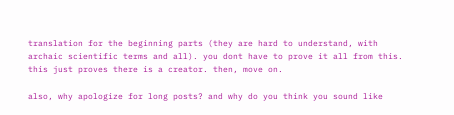translation for the beginning parts (they are hard to understand, with archaic scientific terms and all). you dont have to prove it all from this. this just proves there is a creator. then, move on.

also, why apologize for long posts? and why do you think you sound like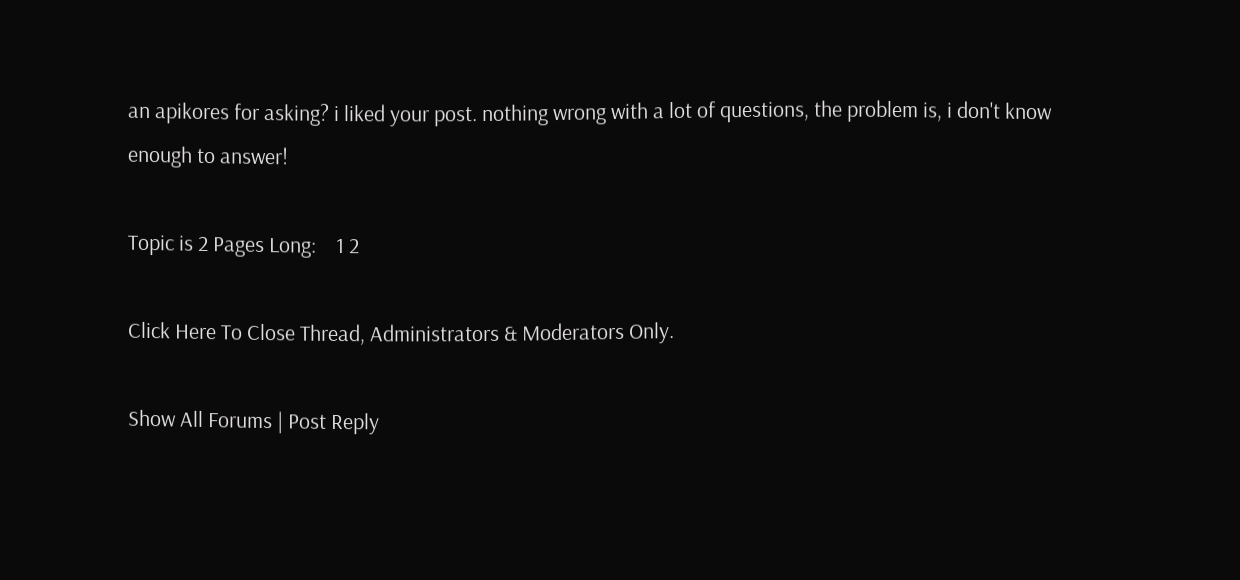an apikores for asking? i liked your post. nothing wrong with a lot of questions, the problem is, i don't know enough to answer!

Topic is 2 Pages Long:    1 2

Click Here To Close Thread, Administrators & Moderators Only.

Show All Forums | Post Reply